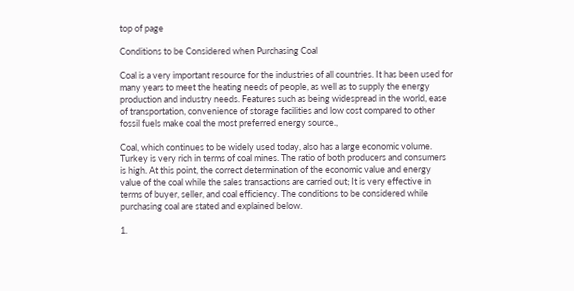top of page

Conditions to be Considered when Purchasing Coal

Coal is a very important resource for the industries of all countries. It has been used for many years to meet the heating needs of people, as well as to supply the energy production and industry needs. Features such as being widespread in the world, ease of transportation, convenience of storage facilities and low cost compared to other fossil fuels make coal the most preferred energy source.,

Coal, which continues to be widely used today, also has a large economic volume. Turkey is very rich in terms of coal mines. The ratio of both producers and consumers is high. At this point, the correct determination of the economic value and energy value of the coal while the sales transactions are carried out; It is very effective in terms of buyer, seller, and coal efficiency. The conditions to be considered while purchasing coal are stated and explained below.

1.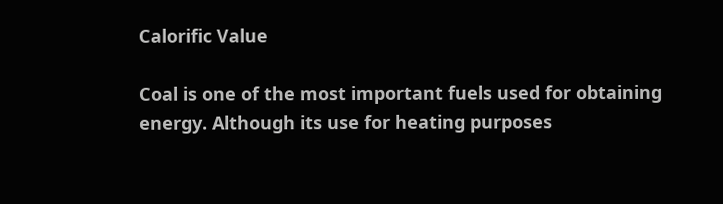Calorific Value

Coal is one of the most important fuels used for obtaining energy. Although its use for heating purposes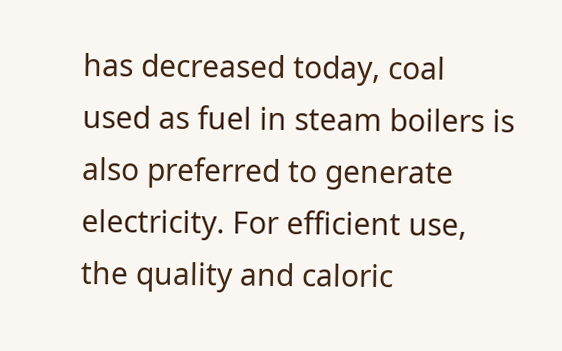has decreased today, coal used as fuel in steam boilers is also preferred to generate electricity. For efficient use, the quality and caloric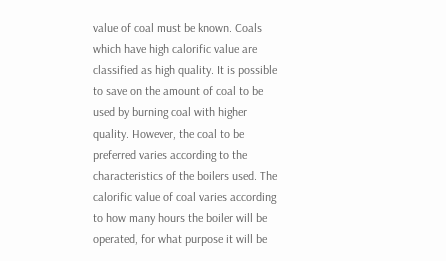value of coal must be known. Coals which have high calorific value are classified as high quality. It is possible to save on the amount of coal to be used by burning coal with higher quality. However, the coal to be preferred varies according to the characteristics of the boilers used. The calorific value of coal varies according to how many hours the boiler will be operated, for what purpose it will be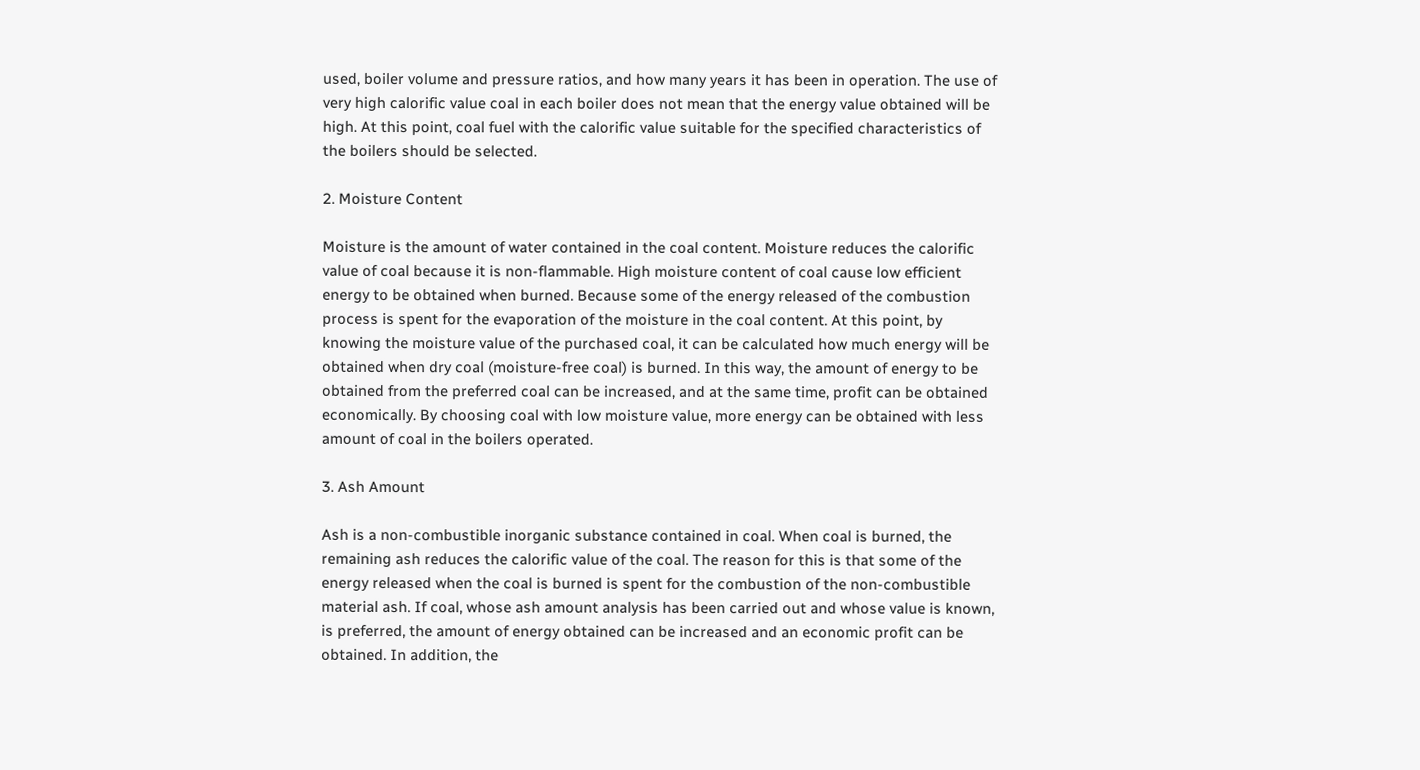used, boiler volume and pressure ratios, and how many years it has been in operation. The use of very high calorific value coal in each boiler does not mean that the energy value obtained will be high. At this point, coal fuel with the calorific value suitable for the specified characteristics of the boilers should be selected.

2. Moisture Content

Moisture is the amount of water contained in the coal content. Moisture reduces the calorific value of coal because it is non-flammable. High moisture content of coal cause low efficient energy to be obtained when burned. Because some of the energy released of the combustion process is spent for the evaporation of the moisture in the coal content. At this point, by knowing the moisture value of the purchased coal, it can be calculated how much energy will be obtained when dry coal (moisture-free coal) is burned. In this way, the amount of energy to be obtained from the preferred coal can be increased, and at the same time, profit can be obtained economically. By choosing coal with low moisture value, more energy can be obtained with less amount of coal in the boilers operated.

3. Ash Amount

Ash is a non-combustible inorganic substance contained in coal. When coal is burned, the remaining ash reduces the calorific value of the coal. The reason for this is that some of the energy released when the coal is burned is spent for the combustion of the non-combustible material ash. If coal, whose ash amount analysis has been carried out and whose value is known, is preferred, the amount of energy obtained can be increased and an economic profit can be obtained. In addition, the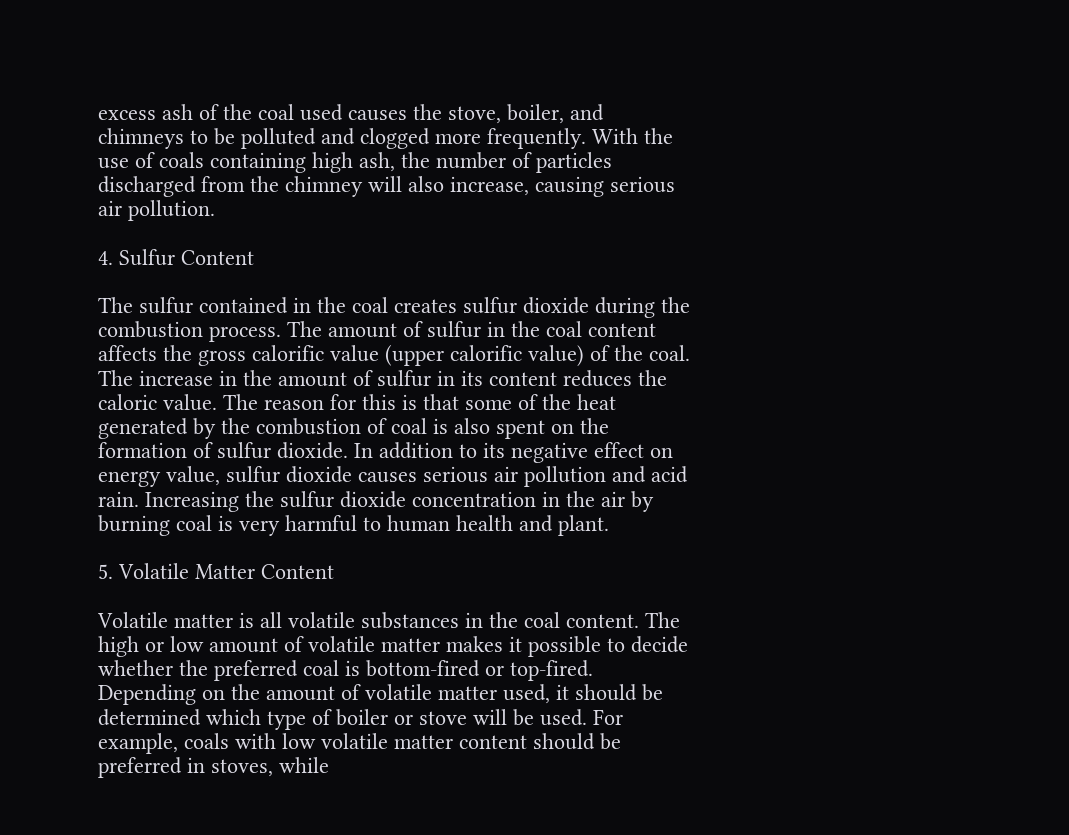excess ash of the coal used causes the stove, boiler, and chimneys to be polluted and clogged more frequently. With the use of coals containing high ash, the number of particles discharged from the chimney will also increase, causing serious air pollution.

4. Sulfur Content

The sulfur contained in the coal creates sulfur dioxide during the combustion process. The amount of sulfur in the coal content affects the gross calorific value (upper calorific value) of the coal. The increase in the amount of sulfur in its content reduces the caloric value. The reason for this is that some of the heat generated by the combustion of coal is also spent on the formation of sulfur dioxide. In addition to its negative effect on energy value, sulfur dioxide causes serious air pollution and acid rain. Increasing the sulfur dioxide concentration in the air by burning coal is very harmful to human health and plant.

5. Volatile Matter Content

Volatile matter is all volatile substances in the coal content. The high or low amount of volatile matter makes it possible to decide whether the preferred coal is bottom-fired or top-fired. Depending on the amount of volatile matter used, it should be determined which type of boiler or stove will be used. For example, coals with low volatile matter content should be preferred in stoves, while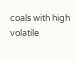coals with high volatile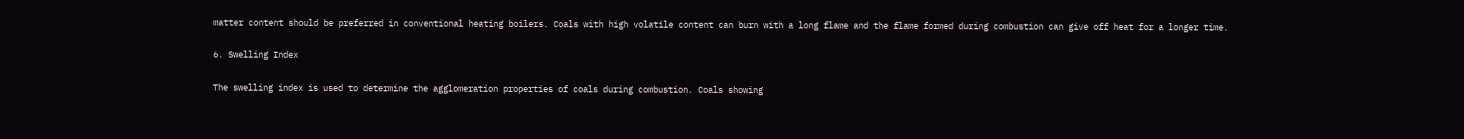matter content should be preferred in conventional heating boilers. Coals with high volatile content can burn with a long flame and the flame formed during combustion can give off heat for a longer time.

6. Swelling Index

The swelling index is used to determine the agglomeration properties of coals during combustion. Coals showing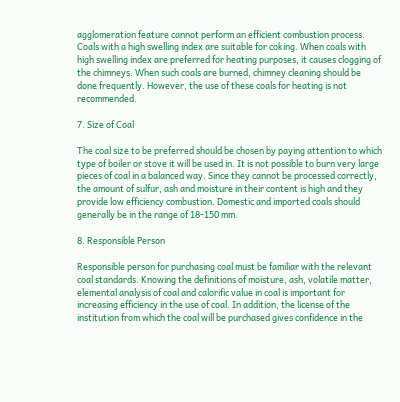agglomeration feature cannot perform an efficient combustion process. Coals with a high swelling index are suitable for coking. When coals with high swelling index are preferred for heating purposes, it causes clogging of the chimneys. When such coals are burned, chimney cleaning should be done frequently. However, the use of these coals for heating is not recommended.

7. Size of Coal

The coal size to be preferred should be chosen by paying attention to which type of boiler or stove it will be used in. It is not possible to burn very large pieces of coal in a balanced way. Since they cannot be processed correctly, the amount of sulfur, ash and moisture in their content is high and they provide low efficiency combustion. Domestic and imported coals should generally be in the range of 18-150 mm.

8. Responsible Person

Responsible person for purchasing coal must be familiar with the relevant coal standards. Knowing the definitions of moisture, ash, volatile matter, elemental analysis of coal and calorific value in coal is important for increasing efficiency in the use of coal. In addition, the license of the institution from which the coal will be purchased gives confidence in the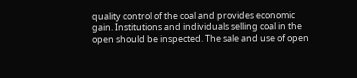quality control of the coal and provides economic gain. Institutions and individuals selling coal in the open should be inspected. The sale and use of open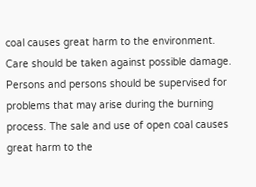coal causes great harm to the environment. Care should be taken against possible damage. Persons and persons should be supervised for problems that may arise during the burning process. The sale and use of open coal causes great harm to the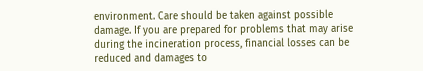environment. Care should be taken against possible damage. If you are prepared for problems that may arise during the incineration process, financial losses can be reduced and damages to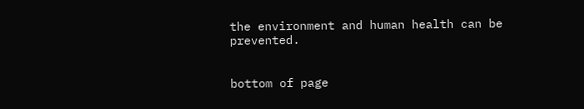the environment and human health can be prevented.


bottom of page